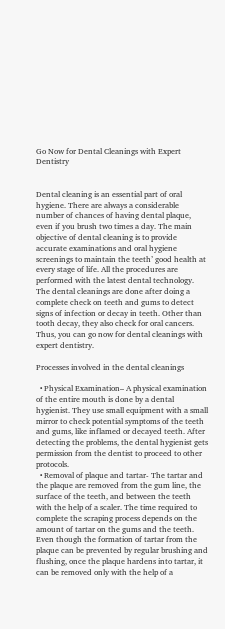Go Now for Dental Cleanings with Expert Dentistry


Dental cleaning is an essential part of oral hygiene. There are always a considerable number of chances of having dental plaque, even if you brush two times a day. The main objective of dental cleaning is to provide accurate examinations and oral hygiene screenings to maintain the teeth’ good health at every stage of life. All the procedures are performed with the latest dental technology. The dental cleanings are done after doing a complete check on teeth and gums to detect signs of infection or decay in teeth. Other than tooth decay, they also check for oral cancers. Thus, you can go now for dental cleanings with expert dentistry.

Processes involved in the dental cleanings

  • Physical Examination– A physical examination of the entire mouth is done by a dental hygienist. They use small equipment with a small mirror to check potential symptoms of the teeth and gums, like inflamed or decayed teeth. After detecting the problems, the dental hygienist gets permission from the dentist to proceed to other protocols.
  • Removal of plaque and tartar- The tartar and the plaque are removed from the gum line, the surface of the teeth, and between the teeth with the help of a scaler. The time required to complete the scraping process depends on the amount of tartar on the gums and the teeth. Even though the formation of tartar from the plaque can be prevented by regular brushing and flushing, once the plaque hardens into tartar, it can be removed only with the help of a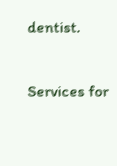dentist.

Services for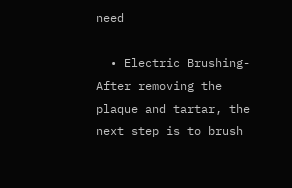need

  • Electric Brushing- After removing the plaque and tartar, the next step is to brush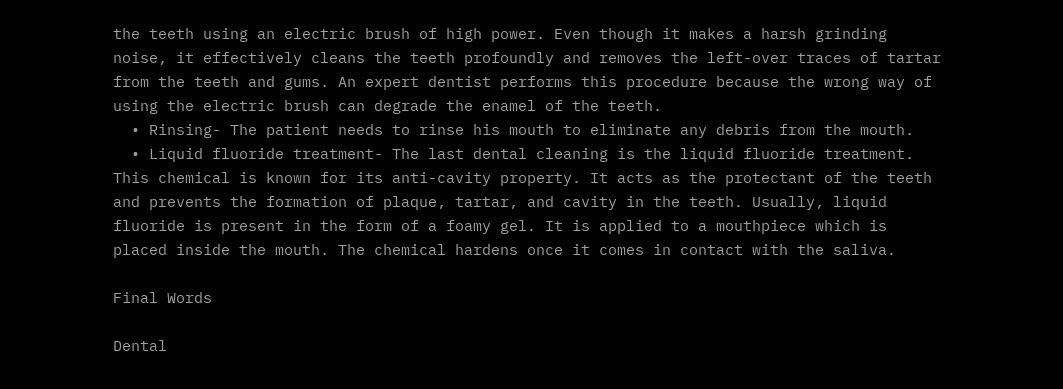the teeth using an electric brush of high power. Even though it makes a harsh grinding noise, it effectively cleans the teeth profoundly and removes the left-over traces of tartar from the teeth and gums. An expert dentist performs this procedure because the wrong way of using the electric brush can degrade the enamel of the teeth.
  • Rinsing- The patient needs to rinse his mouth to eliminate any debris from the mouth.
  • Liquid fluoride treatment- The last dental cleaning is the liquid fluoride treatment. This chemical is known for its anti-cavity property. It acts as the protectant of the teeth and prevents the formation of plaque, tartar, and cavity in the teeth. Usually, liquid fluoride is present in the form of a foamy gel. It is applied to a mouthpiece which is placed inside the mouth. The chemical hardens once it comes in contact with the saliva.

Final Words

Dental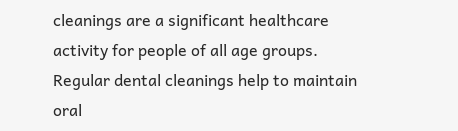cleanings are a significant healthcare activity for people of all age groups. Regular dental cleanings help to maintain oral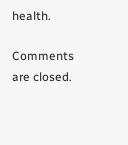health.

Comments are closed.